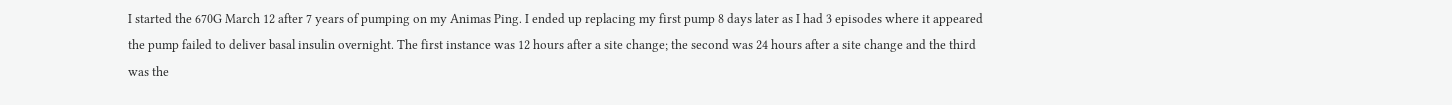I started the 670G March 12 after 7 years of pumping on my Animas Ping. I ended up replacing my first pump 8 days later as I had 3 episodes where it appeared the pump failed to deliver basal insulin overnight. The first instance was 12 hours after a site change; the second was 24 hours after a site change and the third was the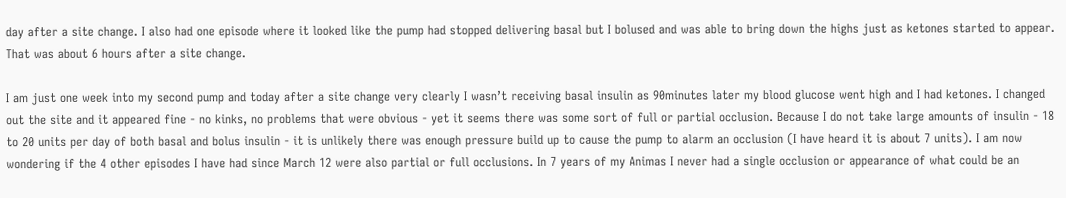day after a site change. I also had one episode where it looked like the pump had stopped delivering basal but I bolused and was able to bring down the highs just as ketones started to appear. That was about 6 hours after a site change.

I am just one week into my second pump and today after a site change very clearly I wasn’t receiving basal insulin as 90minutes later my blood glucose went high and I had ketones. I changed out the site and it appeared fine - no kinks, no problems that were obvious - yet it seems there was some sort of full or partial occlusion. Because I do not take large amounts of insulin - 18 to 20 units per day of both basal and bolus insulin - it is unlikely there was enough pressure build up to cause the pump to alarm an occlusion (I have heard it is about 7 units). I am now wondering if the 4 other episodes I have had since March 12 were also partial or full occlusions. In 7 years of my Animas I never had a single occlusion or appearance of what could be an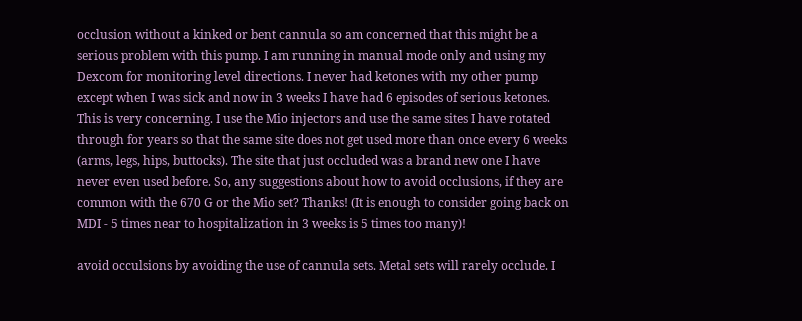occlusion without a kinked or bent cannula so am concerned that this might be a serious problem with this pump. I am running in manual mode only and using my Dexcom for monitoring level directions. I never had ketones with my other pump except when I was sick and now in 3 weeks I have had 6 episodes of serious ketones. This is very concerning. I use the Mio injectors and use the same sites I have rotated through for years so that the same site does not get used more than once every 6 weeks (arms, legs, hips, buttocks). The site that just occluded was a brand new one I have never even used before. So, any suggestions about how to avoid occlusions, if they are common with the 670 G or the Mio set? Thanks! (It is enough to consider going back on MDI - 5 times near to hospitalization in 3 weeks is 5 times too many)!

avoid occulsions by avoiding the use of cannula sets. Metal sets will rarely occlude. I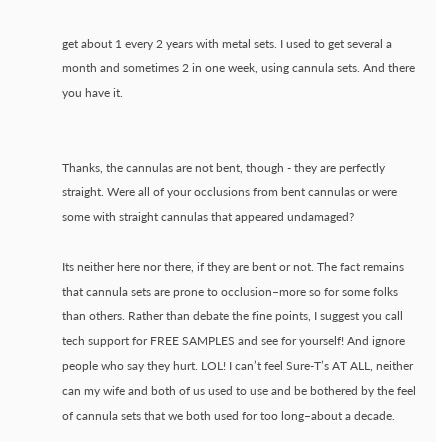get about 1 every 2 years with metal sets. I used to get several a month and sometimes 2 in one week, using cannula sets. And there you have it.


Thanks, the cannulas are not bent, though - they are perfectly straight. Were all of your occlusions from bent cannulas or were some with straight cannulas that appeared undamaged?

Its neither here nor there, if they are bent or not. The fact remains that cannula sets are prone to occlusion–more so for some folks than others. Rather than debate the fine points, I suggest you call tech support for FREE SAMPLES and see for yourself! And ignore people who say they hurt. LOL! I can’t feel Sure-T’s AT ALL, neither can my wife and both of us used to use and be bothered by the feel of cannula sets that we both used for too long–about a decade.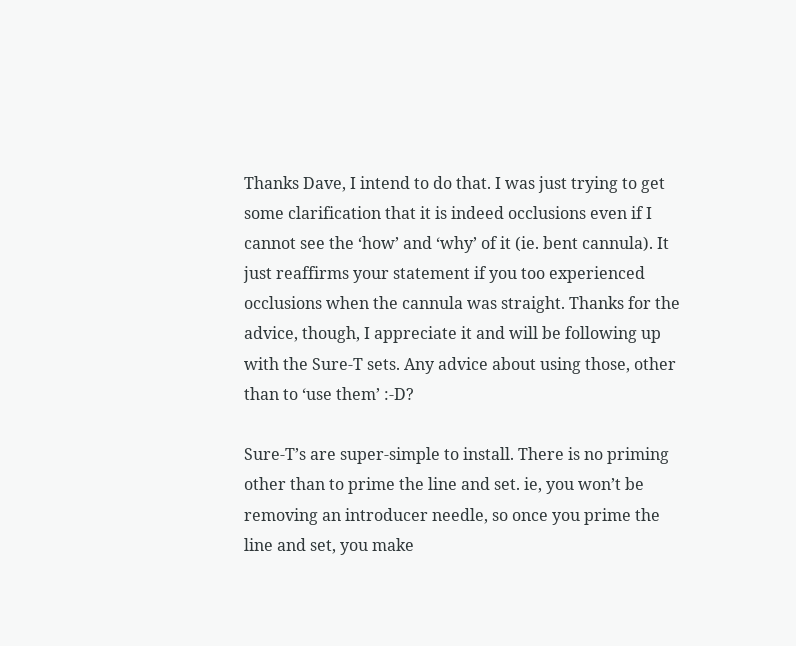Thanks Dave, I intend to do that. I was just trying to get some clarification that it is indeed occlusions even if I cannot see the ‘how’ and ‘why’ of it (ie. bent cannula). It just reaffirms your statement if you too experienced occlusions when the cannula was straight. Thanks for the advice, though, I appreciate it and will be following up with the Sure-T sets. Any advice about using those, other than to ‘use them’ :-D?

Sure-T’s are super-simple to install. There is no priming other than to prime the line and set. ie, you won’t be removing an introducer needle, so once you prime the line and set, you make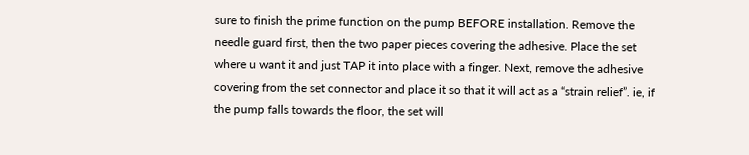sure to finish the prime function on the pump BEFORE installation. Remove the needle guard first, then the two paper pieces covering the adhesive. Place the set where u want it and just TAP it into place with a finger. Next, remove the adhesive covering from the set connector and place it so that it will act as a “strain relief”. ie, if the pump falls towards the floor, the set will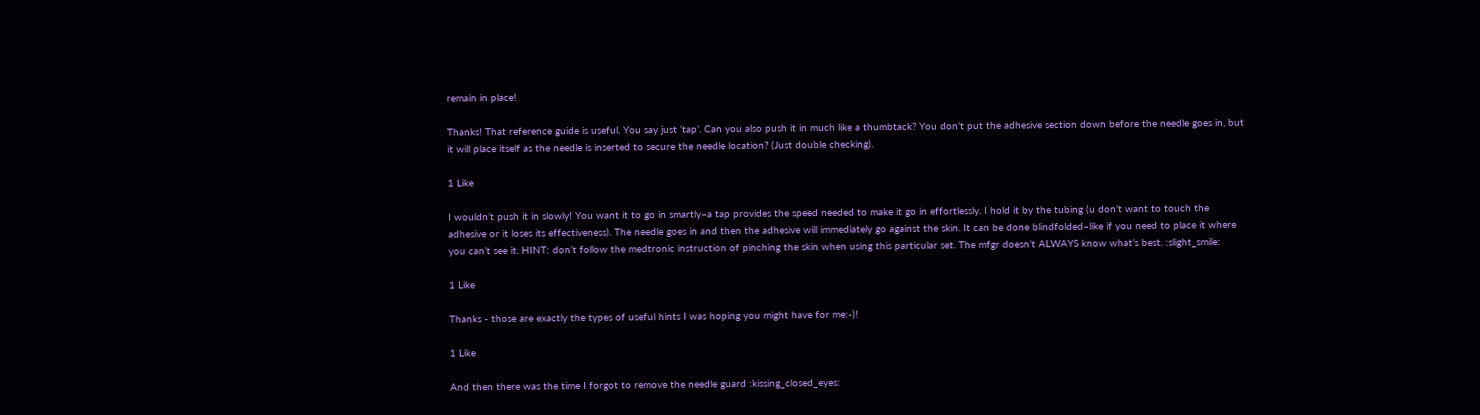remain in place!

Thanks! That reference guide is useful. You say just ‘tap’. Can you also push it in much like a thumbtack? You don’t put the adhesive section down before the needle goes in, but it will place itself as the needle is inserted to secure the needle location? (Just double checking).

1 Like

I wouldn’t push it in slowly! You want it to go in smartly–a tap provides the speed needed to make it go in effortlessly. I hold it by the tubing (u don’t want to touch the adhesive or it loses its effectiveness). The needle goes in and then the adhesive will immediately go against the skin. It can be done blindfolded–like if you need to place it where you can’t see it. HINT: don’t follow the medtronic instruction of pinching the skin when using this particular set. The mfgr doesn’t ALWAYS know what’s best. :slight_smile:

1 Like

Thanks - those are exactly the types of useful hints I was hoping you might have for me:-)!

1 Like

And then there was the time I forgot to remove the needle guard :kissing_closed_eyes: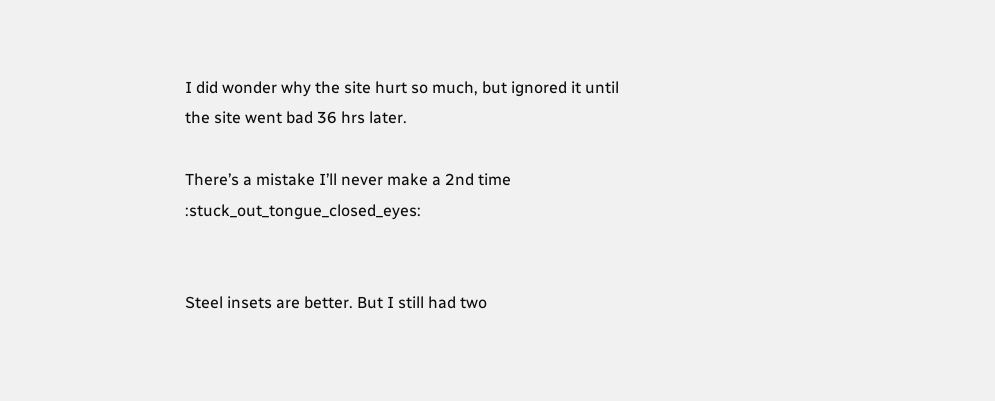I did wonder why the site hurt so much, but ignored it until the site went bad 36 hrs later.

There’s a mistake I’ll never make a 2nd time :stuck_out_tongue_closed_eyes:


Steel insets are better. But I still had two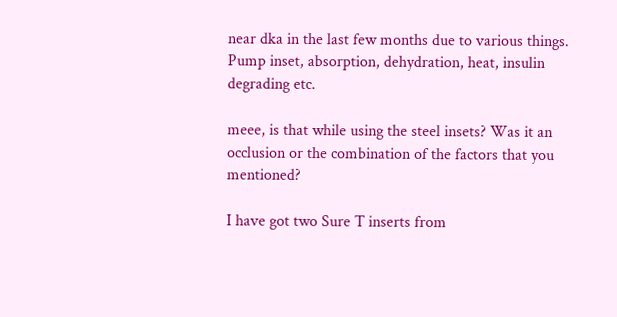near dka in the last few months due to various things. Pump inset, absorption, dehydration, heat, insulin degrading etc.

meee, is that while using the steel insets? Was it an occlusion or the combination of the factors that you mentioned?

I have got two Sure T inserts from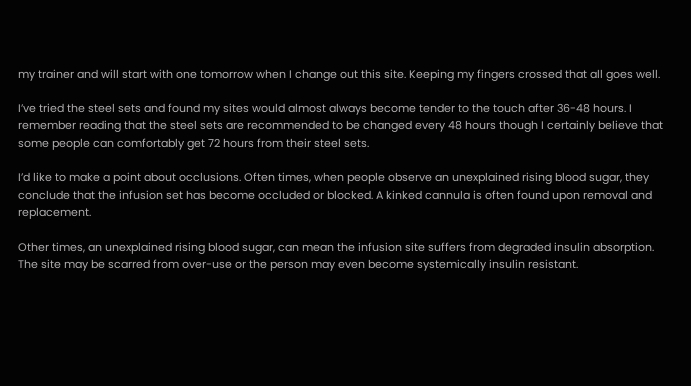my trainer and will start with one tomorrow when I change out this site. Keeping my fingers crossed that all goes well.

I’ve tried the steel sets and found my sites would almost always become tender to the touch after 36-48 hours. I remember reading that the steel sets are recommended to be changed every 48 hours though I certainly believe that some people can comfortably get 72 hours from their steel sets.

I’d like to make a point about occlusions. Often times, when people observe an unexplained rising blood sugar, they conclude that the infusion set has become occluded or blocked. A kinked cannula is often found upon removal and replacement.

Other times, an unexplained rising blood sugar, can mean the infusion site suffers from degraded insulin absorption. The site may be scarred from over-use or the person may even become systemically insulin resistant.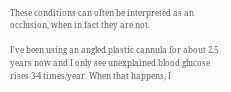These conditions can often be interpreted as an occlusion, when in fact they are not.

I’ve been using an angled plastic cannula for about 2.5 years now and I only see unexplained blood glucose rises 3-4 times/year. When that happens, I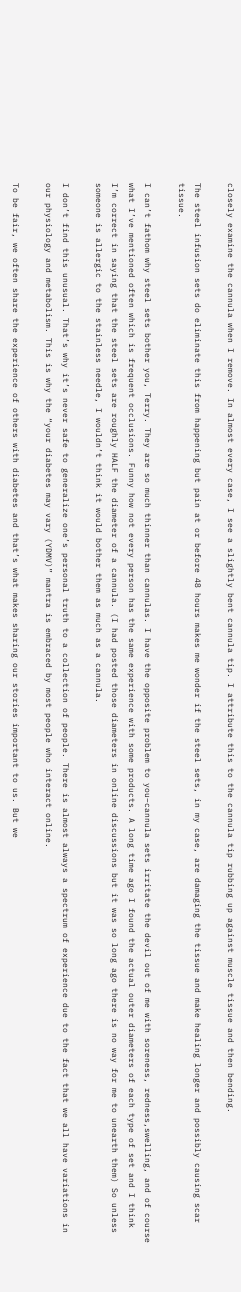closely examine the cannula when I remove. In almost every case, I see a slightly bent cannula tip. I attribute this to the cannula tip rubbing up against muscle tissue and then bending.

The steel infusion sets do eliminate this from happening but pain at or before 48 hours makes me wonder if the steel sets, in my case, are damaging the tissue and make healing longer and possibly causing scar tissue.

I can’t fathom why steel sets bother you, Terry. They are so much thinner than cannulas. I have the opposite problem to you–cannula sets irritate the devil out of me with soreness, redness,swelling, and of course what I’ve mentioned often which is frequent occlusions. Funny how not every person has the same experience with some products. A long time ago I found the actual outer diameters of each type of set and I think I’m correct in saying that the steel sets are roughly HALF the diameter of a cannula. (I had posted those diameters in online discussions but it was so long ago there is no way for me to unearth them) So unless someone is allergic to the stainless needle, I wouldn’t think it would bother them as much as a cannula.

I don’t find this unusual. That’s why it’s never safe to generalize one’s personal truth to a collection of people. There is almost always a spectrum of experience due to the fact that we all have variations in our physiology and metabolism. This is why the “your diabetes may vary (YDMV)” mantra is embraced by most people who interact online.

To be fair, we often share the experience of others with diabetes and that’s what makes sharing our stories important to us. But we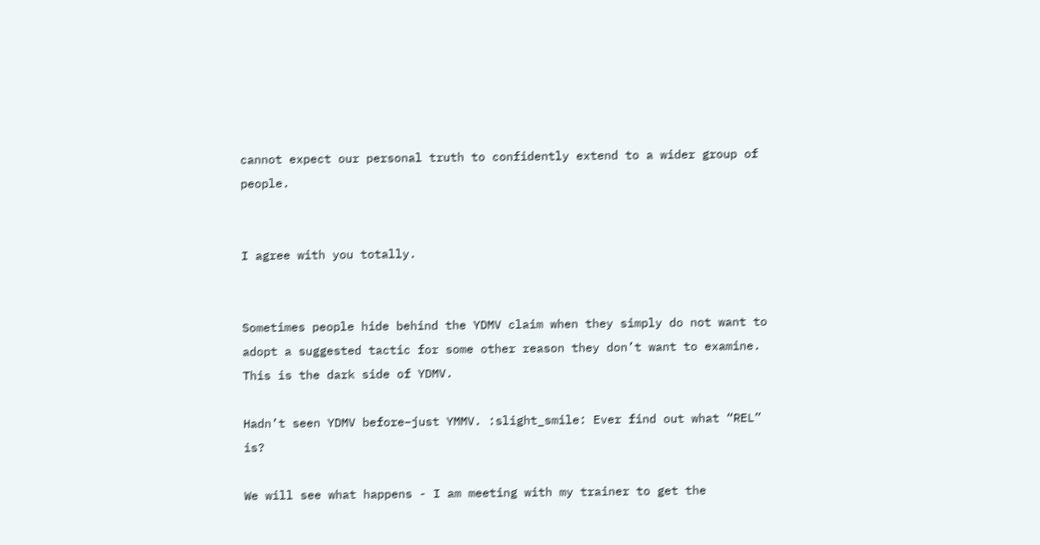cannot expect our personal truth to confidently extend to a wider group of people.


I agree with you totally.


Sometimes people hide behind the YDMV claim when they simply do not want to adopt a suggested tactic for some other reason they don’t want to examine. This is the dark side of YDMV.

Hadn’t seen YDMV before–just YMMV. :slight_smile: Ever find out what “REL” is?

We will see what happens - I am meeting with my trainer to get the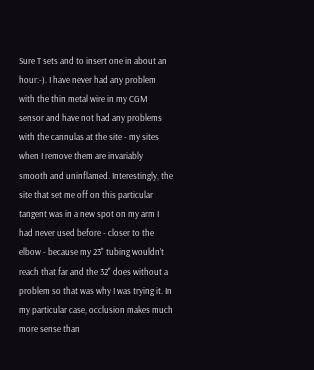Sure T sets and to insert one in about an hour:-). I have never had any problem with the thin metal wire in my CGM sensor and have not had any problems with the cannulas at the site - my sites when I remove them are invariably smooth and uninflamed. Interestingly, the site that set me off on this particular tangent was in a new spot on my arm I had never used before - closer to the elbow - because my 23" tubing wouldn’t reach that far and the 32" does without a problem so that was why I was trying it. In my particular case, occlusion makes much more sense than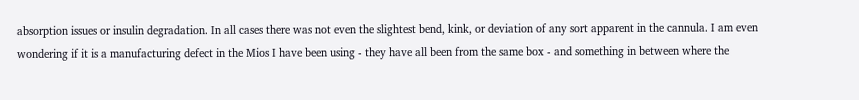absorption issues or insulin degradation. In all cases there was not even the slightest bend, kink, or deviation of any sort apparent in the cannula. I am even wondering if it is a manufacturing defect in the Mios I have been using - they have all been from the same box - and something in between where the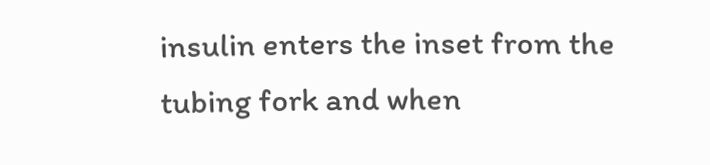insulin enters the inset from the tubing fork and when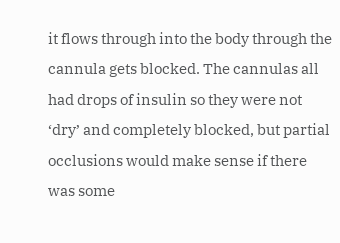it flows through into the body through the cannula gets blocked. The cannulas all had drops of insulin so they were not ‘dry’ and completely blocked, but partial occlusions would make sense if there was some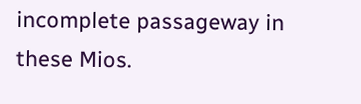incomplete passageway in these Mios.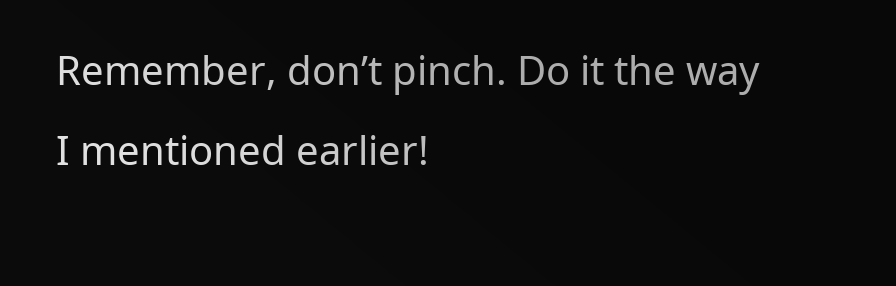Remember, don’t pinch. Do it the way I mentioned earlier!